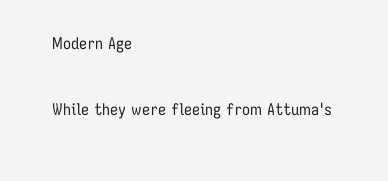Modern Age

While they were fleeing from Attuma's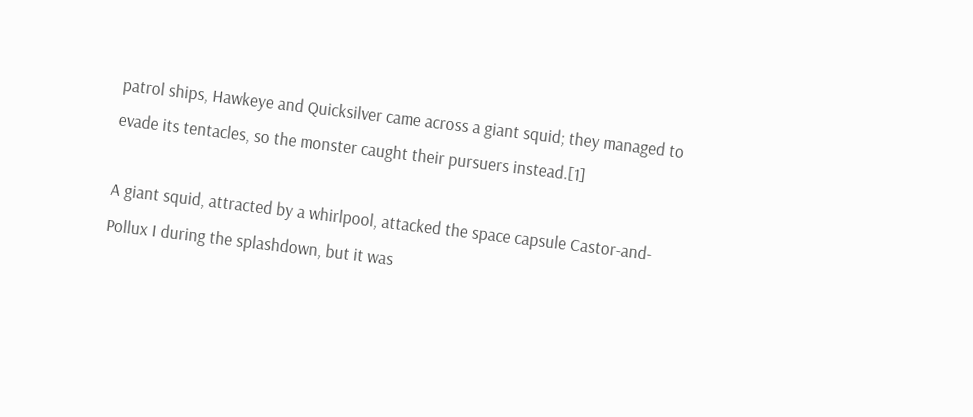patrol ships, Hawkeye and Quicksilver came across a giant squid; they managed to evade its tentacles, so the monster caught their pursuers instead.[1]

A giant squid, attracted by a whirlpool, attacked the space capsule Castor-and-Pollux I during the splashdown, but it was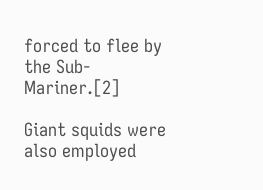forced to flee by the Sub-Mariner.[2]

Giant squids were also employed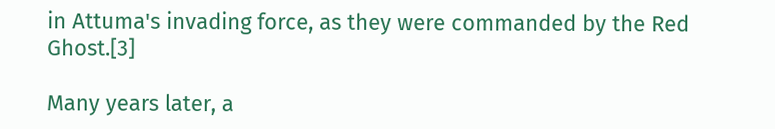in Attuma's invading force, as they were commanded by the Red Ghost.[3]

Many years later, a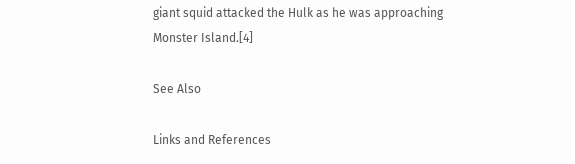giant squid attacked the Hulk as he was approaching Monster Island.[4]

See Also

Links and References